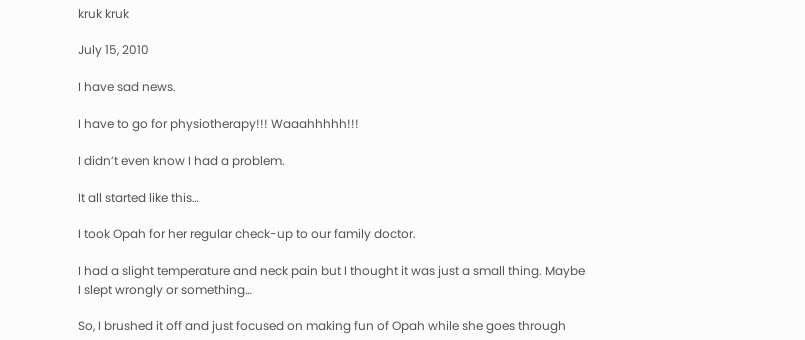kruk kruk

July 15, 2010

I have sad news.

I have to go for physiotherapy!!! Waaahhhhh!!!

I didn’t even know I had a problem.

It all started like this…

I took Opah for her regular check-up to our family doctor.

I had a slight temperature and neck pain but I thought it was just a small thing. Maybe I slept wrongly or something…

So, I brushed it off and just focused on making fun of Opah while she goes through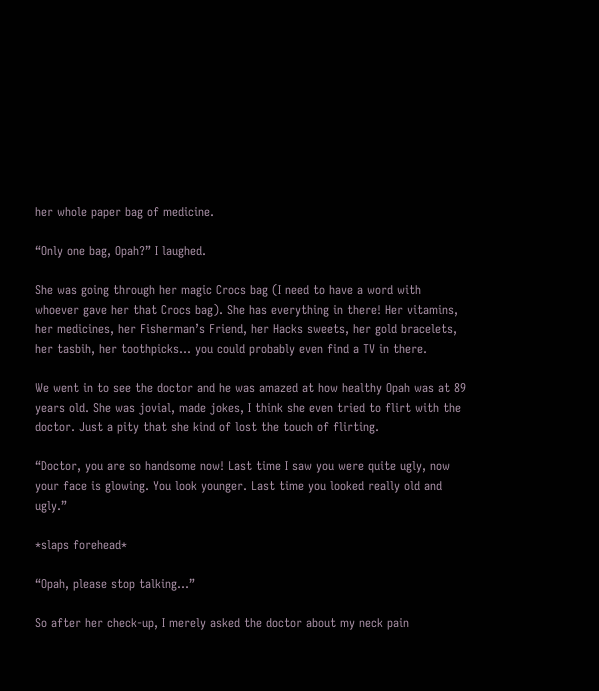her whole paper bag of medicine.

“Only one bag, Opah?” I laughed.

She was going through her magic Crocs bag (I need to have a word with whoever gave her that Crocs bag). She has everything in there! Her vitamins, her medicines, her Fisherman’s Friend, her Hacks sweets, her gold bracelets, her tasbih, her toothpicks… you could probably even find a TV in there.

We went in to see the doctor and he was amazed at how healthy Opah was at 89 years old. She was jovial, made jokes, I think she even tried to flirt with the doctor. Just a pity that she kind of lost the touch of flirting.

“Doctor, you are so handsome now! Last time I saw you were quite ugly, now your face is glowing. You look younger. Last time you looked really old and ugly.”

*slaps forehead*

“Opah, please stop talking…”

So after her check-up, I merely asked the doctor about my neck pain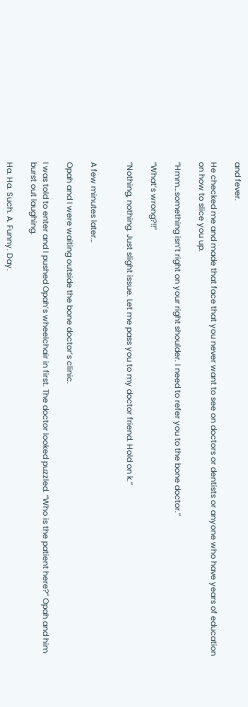and fever.

He checked me and made that face that you never want to see on doctors or dentists or anyone who have years of education on how to slice you up.

“Hmm…something isn’t right on your right shoulder. I need to refer you to the bone doctor.”

“What’s wrong?!!”

“Nothing, nothing. Just slight issue. Let me pass you to my doctor friend. Hold on k.”


A few minutes later…

Opah and I were waiting outside the bone doctor’s clinic.

I was told to enter and I pushed Opah’s wheelchair in first. The doctor looked puzzled. “Who is the patient here?” Opah and him burst out laughing.

Ha. Ha. Such. A. Funny. Day.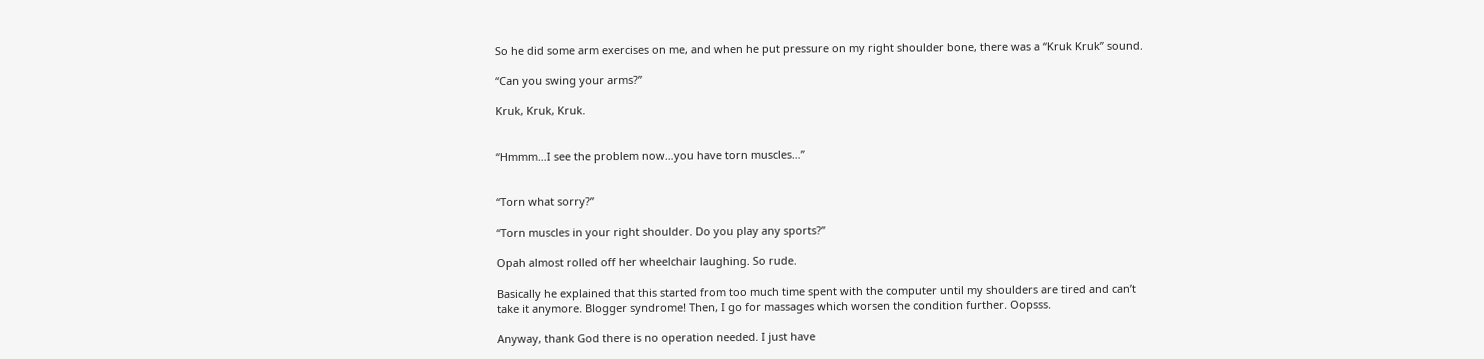So he did some arm exercises on me, and when he put pressure on my right shoulder bone, there was a “Kruk Kruk” sound.

“Can you swing your arms?”

Kruk, Kruk, Kruk.


“Hmmm…I see the problem now…you have torn muscles…”


“Torn what sorry?”

“Torn muscles in your right shoulder. Do you play any sports?”

Opah almost rolled off her wheelchair laughing. So rude.

Basically he explained that this started from too much time spent with the computer until my shoulders are tired and can’t take it anymore. Blogger syndrome! Then, I go for massages which worsen the condition further. Oopsss.

Anyway, thank God there is no operation needed. I just have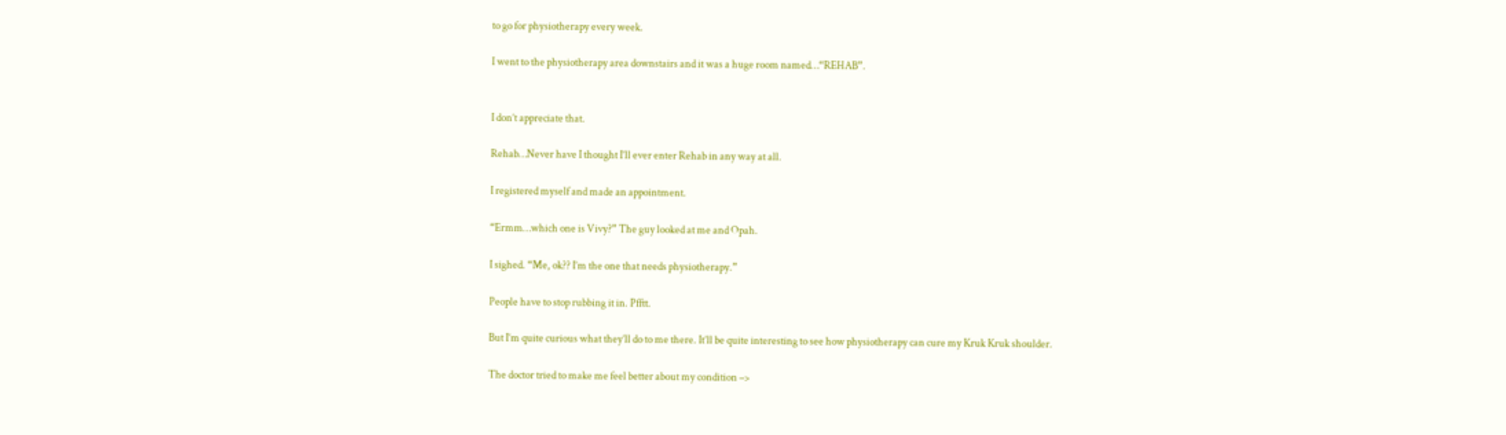to go for physiotherapy every week.

I went to the physiotherapy area downstairs and it was a huge room named…“REHAB”.


I don’t appreciate that.

Rehab…Never have I thought I’ll ever enter Rehab in any way at all.

I registered myself and made an appointment.

“Ermm…which one is Vivy?” The guy looked at me and Opah.

I sighed. “Me, ok?? I’m the one that needs physiotherapy.”

People have to stop rubbing it in. Pfftt.

But I’m quite curious what they’ll do to me there. It’ll be quite interesting to see how physiotherapy can cure my Kruk Kruk shoulder.

The doctor tried to make me feel better about my condition –>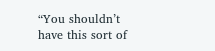“You shouldn’t have this sort of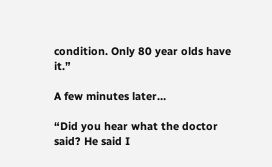condition. Only 80 year olds have it.”

A few minutes later…

“Did you hear what the doctor said? He said I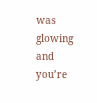was glowing and you’re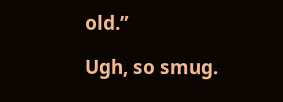old.”

Ugh, so smug.